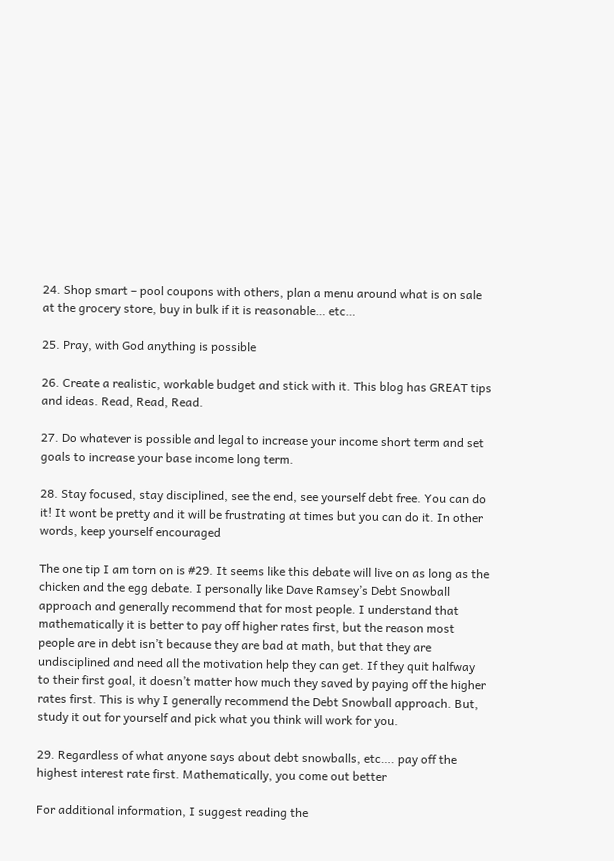24. Shop smart – pool coupons with others, plan a menu around what is on sale at the grocery store, buy in bulk if it is reasonable… etc…

25. Pray, with God anything is possible

26. Create a realistic, workable budget and stick with it. This blog has GREAT tips and ideas. Read, Read, Read.

27. Do whatever is possible and legal to increase your income short term and set goals to increase your base income long term.

28. Stay focused, stay disciplined, see the end, see yourself debt free. You can do it! It wont be pretty and it will be frustrating at times but you can do it. In other words, keep yourself encouraged

The one tip I am torn on is #29. It seems like this debate will live on as long as the chicken and the egg debate. I personally like Dave Ramsey’s Debt Snowball approach and generally recommend that for most people. I understand that mathematically it is better to pay off higher rates first, but the reason most people are in debt isn’t because they are bad at math, but that they are undisciplined and need all the motivation help they can get. If they quit halfway to their first goal, it doesn’t matter how much they saved by paying off the higher rates first. This is why I generally recommend the Debt Snowball approach. But, study it out for yourself and pick what you think will work for you.

29. Regardless of what anyone says about debt snowballs, etc…. pay off the highest interest rate first. Mathematically, you come out better

For additional information, I suggest reading the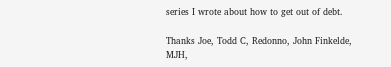series I wrote about how to get out of debt.

Thanks Joe, Todd C, Redonno, John Finkelde, MJH,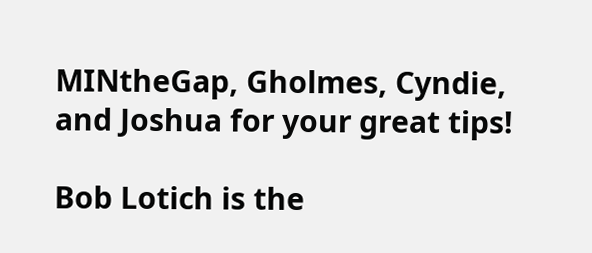MINtheGap, Gholmes, Cyndie, and Joshua for your great tips!

Bob Lotich is the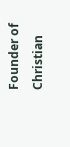Founder of Christian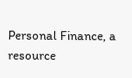Personal Finance, a resource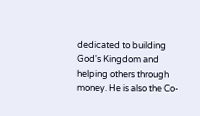dedicated to building God's Kingdom and helping others through money. He is also the Co-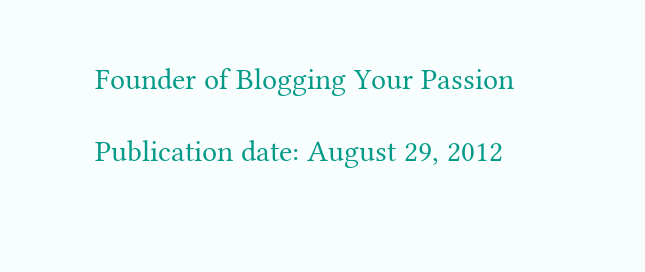Founder of Blogging Your Passion

Publication date: August 29, 2012